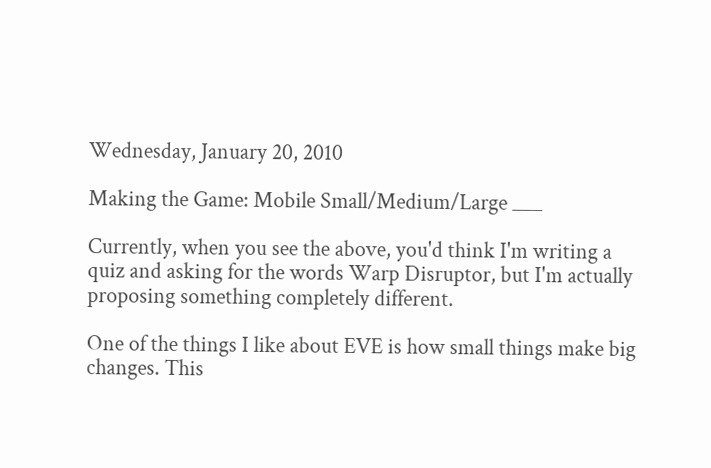Wednesday, January 20, 2010

Making the Game: Mobile Small/Medium/Large ___

Currently, when you see the above, you'd think I'm writing a quiz and asking for the words Warp Disruptor, but I'm actually proposing something completely different.

One of the things I like about EVE is how small things make big changes. This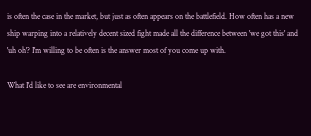is often the case in the market, but just as often appears on the battlefield. How often has a new ship warping into a relatively decent sized fight made all the difference between 'we got this' and 'uh oh'? I'm willing to be often is the answer most of you come up with.

What I'd like to see are environmental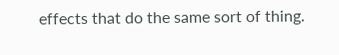effects that do the same sort of thing.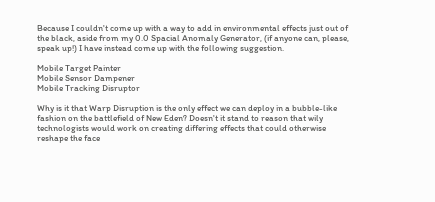Because I couldn't come up with a way to add in environmental effects just out of the black, aside from my 0.0 Spacial Anomaly Generator, (if anyone can, please, speak up!) I have instead come up with the following suggestion.

Mobile Target Painter
Mobile Sensor Dampener
Mobile Tracking Disruptor

Why is it that Warp Disruption is the only effect we can deploy in a bubble-like fashion on the battlefield of New Eden? Doesn't it stand to reason that wily technologists would work on creating differing effects that could otherwise reshape the face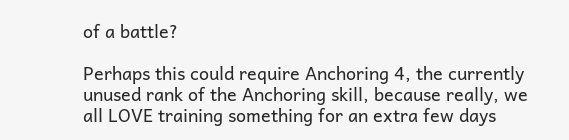of a battle?

Perhaps this could require Anchoring 4, the currently unused rank of the Anchoring skill, because really, we all LOVE training something for an extra few days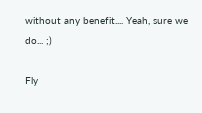without any benefit.... Yeah, sure we do... ;)

Fly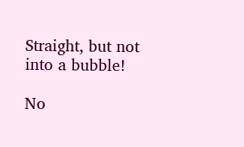Straight, but not into a bubble!

No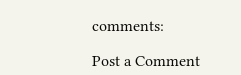comments:

Post a Comment